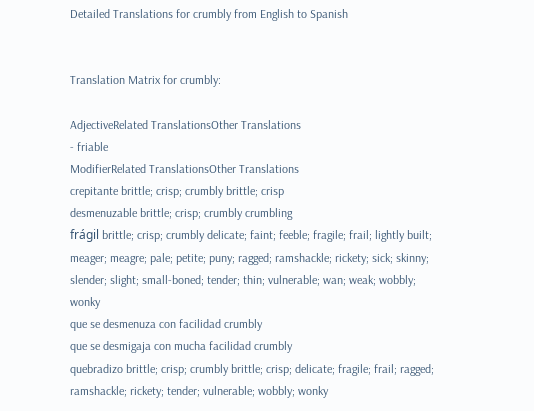Detailed Translations for crumbly from English to Spanish


Translation Matrix for crumbly:

AdjectiveRelated TranslationsOther Translations
- friable
ModifierRelated TranslationsOther Translations
crepitante brittle; crisp; crumbly brittle; crisp
desmenuzable brittle; crisp; crumbly crumbling
frágil brittle; crisp; crumbly delicate; faint; feeble; fragile; frail; lightly built; meager; meagre; pale; petite; puny; ragged; ramshackle; rickety; sick; skinny; slender; slight; small-boned; tender; thin; vulnerable; wan; weak; wobbly; wonky
que se desmenuza con facilidad crumbly
que se desmigaja con mucha facilidad crumbly
quebradizo brittle; crisp; crumbly brittle; crisp; delicate; fragile; frail; ragged; ramshackle; rickety; tender; vulnerable; wobbly; wonky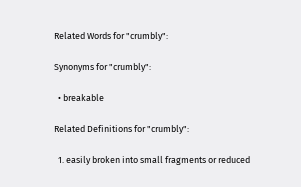Related Words for "crumbly":

Synonyms for "crumbly":

  • breakable

Related Definitions for "crumbly":

  1. easily broken into small fragments or reduced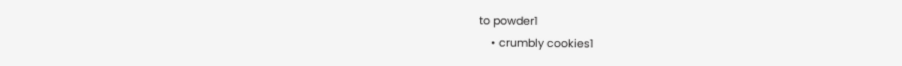to powder1
    • crumbly cookies1